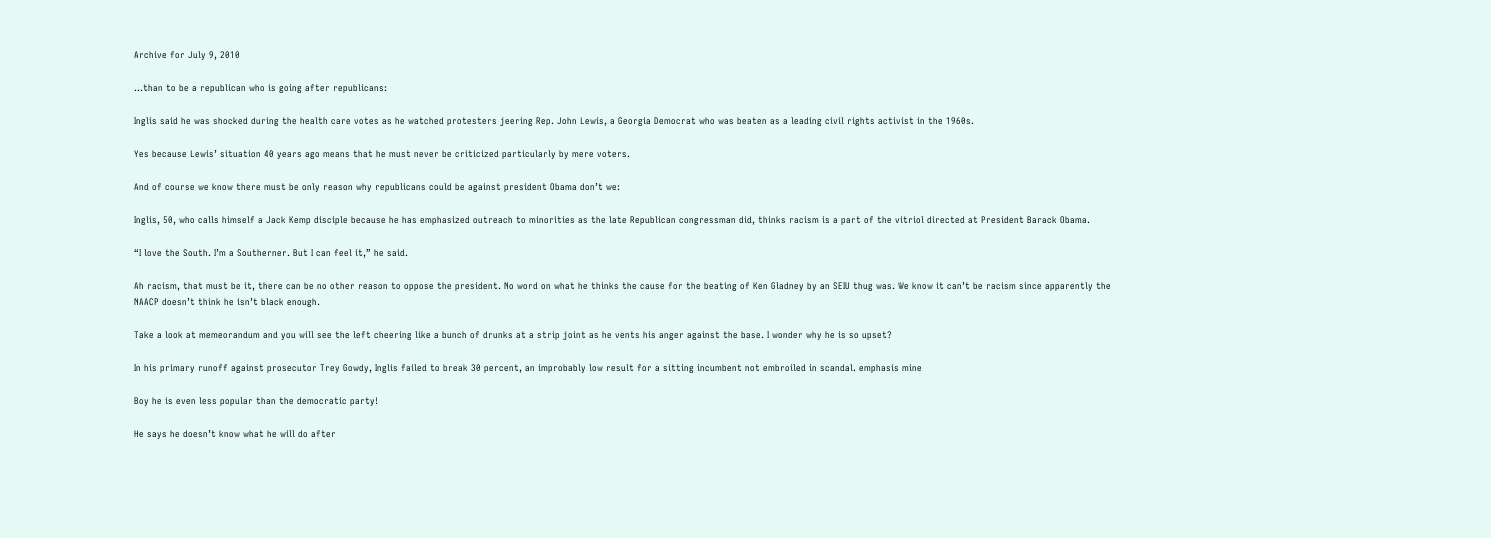Archive for July 9, 2010

…than to be a republican who is going after republicans:

Inglis said he was shocked during the health care votes as he watched protesters jeering Rep. John Lewis, a Georgia Democrat who was beaten as a leading civil rights activist in the 1960s.

Yes because Lewis’ situation 40 years ago means that he must never be criticized particularly by mere voters.

And of course we know there must be only reason why republicans could be against president Obama don’t we:

Inglis, 50, who calls himself a Jack Kemp disciple because he has emphasized outreach to minorities as the late Republican congressman did, thinks racism is a part of the vitriol directed at President Barack Obama.

“I love the South. I’m a Southerner. But I can feel it,” he said.

Ah racism, that must be it, there can be no other reason to oppose the president. No word on what he thinks the cause for the beating of Ken Gladney by an SEIU thug was. We know it can’t be racism since apparently the NAACP doesn’t think he isn’t black enough.

Take a look at memeorandum and you will see the left cheering like a bunch of drunks at a strip joint as he vents his anger against the base. I wonder why he is so upset?

In his primary runoff against prosecutor Trey Gowdy, Inglis failed to break 30 percent, an improbably low result for a sitting incumbent not embroiled in scandal. emphasis mine

Boy he is even less popular than the democratic party!

He says he doesn’t know what he will do after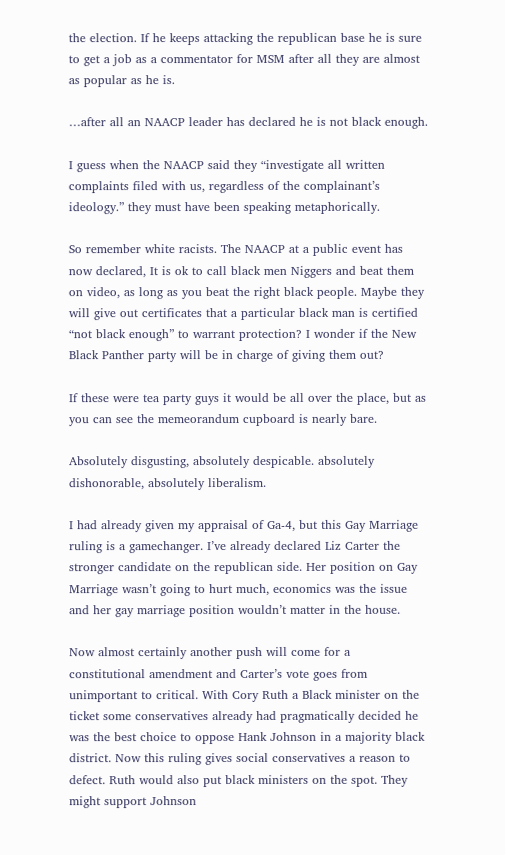the election. If he keeps attacking the republican base he is sure to get a job as a commentator for MSM after all they are almost as popular as he is.

…after all an NAACP leader has declared he is not black enough.

I guess when the NAACP said they “investigate all written complaints filed with us, regardless of the complainant’s ideology.” they must have been speaking metaphorically.

So remember white racists. The NAACP at a public event has now declared, It is ok to call black men Niggers and beat them on video, as long as you beat the right black people. Maybe they will give out certificates that a particular black man is certified “not black enough” to warrant protection? I wonder if the New Black Panther party will be in charge of giving them out?

If these were tea party guys it would be all over the place, but as you can see the memeorandum cupboard is nearly bare.

Absolutely disgusting, absolutely despicable. absolutely dishonorable, absolutely liberalism.

I had already given my appraisal of Ga-4, but this Gay Marriage ruling is a gamechanger. I’ve already declared Liz Carter the stronger candidate on the republican side. Her position on Gay Marriage wasn’t going to hurt much, economics was the issue and her gay marriage position wouldn’t matter in the house.

Now almost certainly another push will come for a constitutional amendment and Carter’s vote goes from unimportant to critical. With Cory Ruth a Black minister on the ticket some conservatives already had pragmatically decided he was the best choice to oppose Hank Johnson in a majority black district. Now this ruling gives social conservatives a reason to defect. Ruth would also put black ministers on the spot. They might support Johnson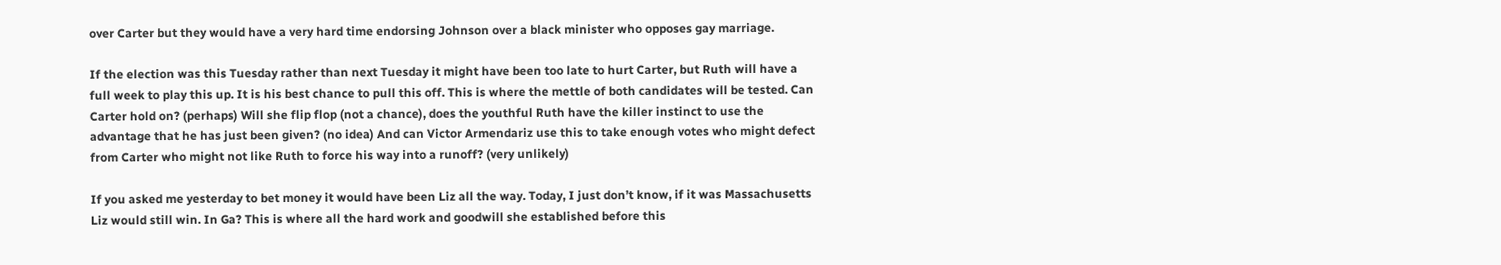over Carter but they would have a very hard time endorsing Johnson over a black minister who opposes gay marriage.

If the election was this Tuesday rather than next Tuesday it might have been too late to hurt Carter, but Ruth will have a full week to play this up. It is his best chance to pull this off. This is where the mettle of both candidates will be tested. Can Carter hold on? (perhaps) Will she flip flop (not a chance), does the youthful Ruth have the killer instinct to use the advantage that he has just been given? (no idea) And can Victor Armendariz use this to take enough votes who might defect from Carter who might not like Ruth to force his way into a runoff? (very unlikely)

If you asked me yesterday to bet money it would have been Liz all the way. Today, I just don’t know, if it was Massachusetts Liz would still win. In Ga? This is where all the hard work and goodwill she established before this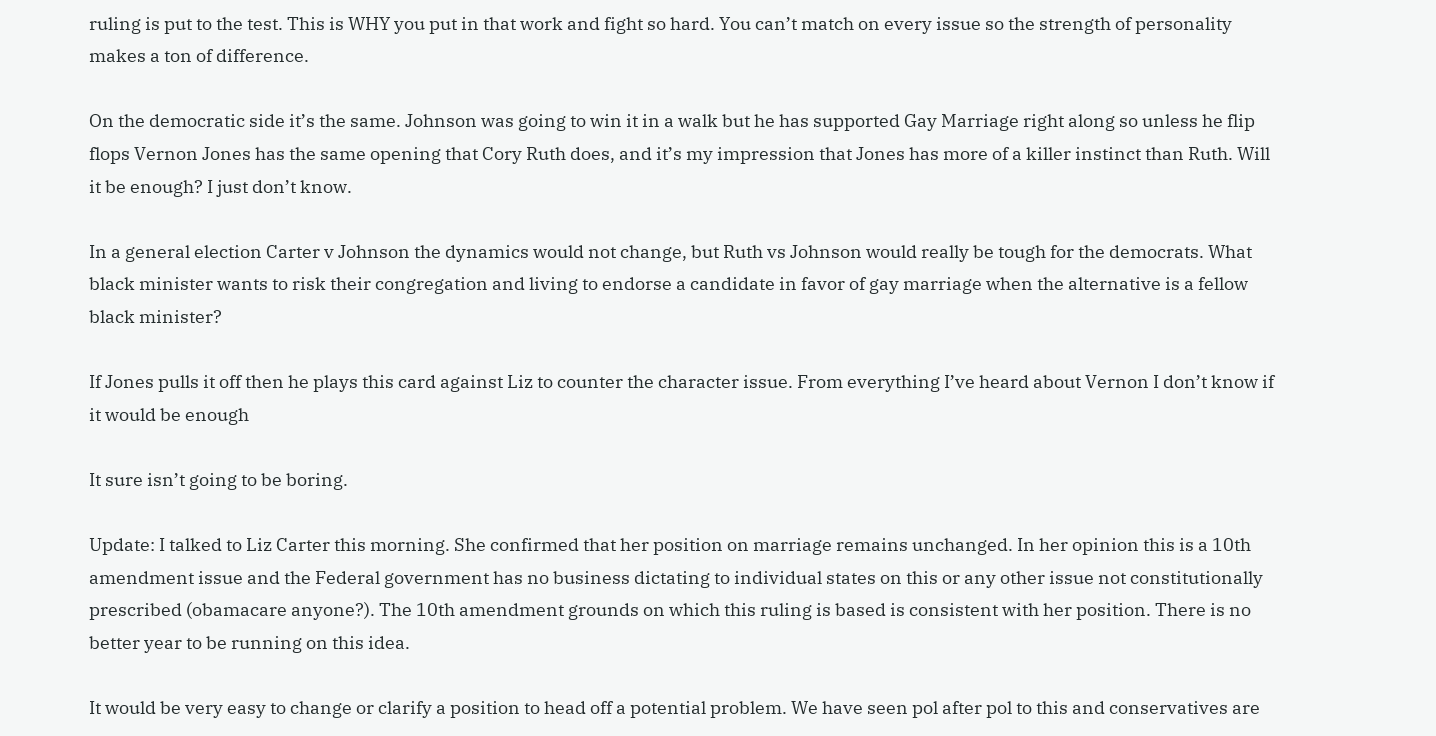ruling is put to the test. This is WHY you put in that work and fight so hard. You can’t match on every issue so the strength of personality makes a ton of difference.

On the democratic side it’s the same. Johnson was going to win it in a walk but he has supported Gay Marriage right along so unless he flip flops Vernon Jones has the same opening that Cory Ruth does, and it’s my impression that Jones has more of a killer instinct than Ruth. Will it be enough? I just don’t know.

In a general election Carter v Johnson the dynamics would not change, but Ruth vs Johnson would really be tough for the democrats. What black minister wants to risk their congregation and living to endorse a candidate in favor of gay marriage when the alternative is a fellow black minister?

If Jones pulls it off then he plays this card against Liz to counter the character issue. From everything I’ve heard about Vernon I don’t know if it would be enough

It sure isn’t going to be boring.

Update: I talked to Liz Carter this morning. She confirmed that her position on marriage remains unchanged. In her opinion this is a 10th amendment issue and the Federal government has no business dictating to individual states on this or any other issue not constitutionally prescribed (obamacare anyone?). The 10th amendment grounds on which this ruling is based is consistent with her position. There is no better year to be running on this idea.

It would be very easy to change or clarify a position to head off a potential problem. We have seen pol after pol to this and conservatives are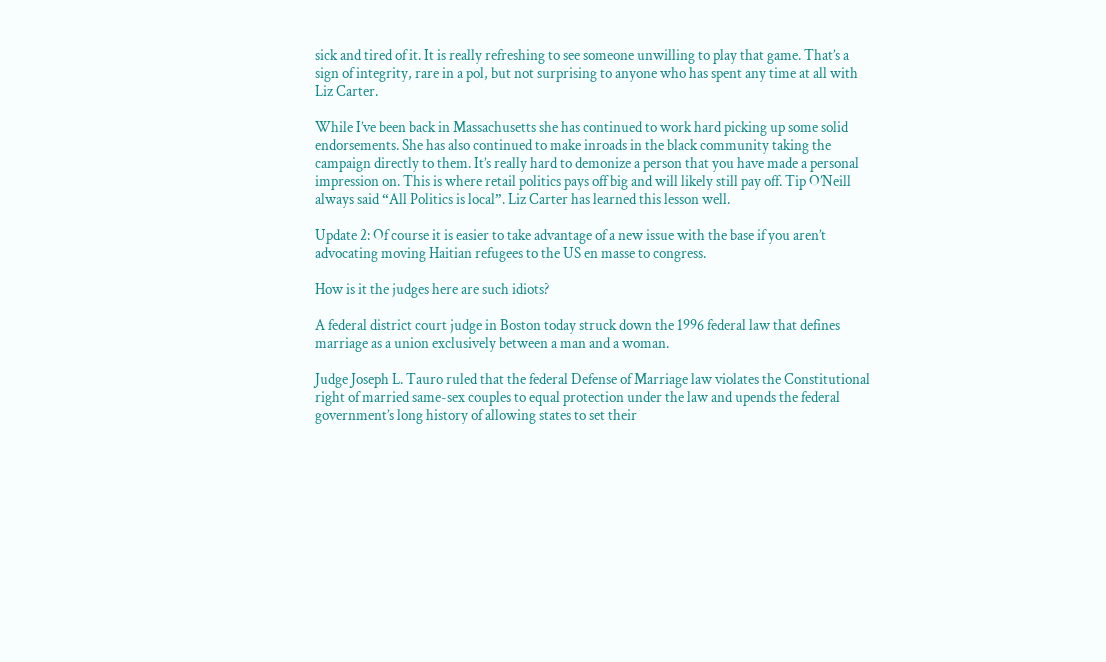sick and tired of it. It is really refreshing to see someone unwilling to play that game. That’s a sign of integrity, rare in a pol, but not surprising to anyone who has spent any time at all with Liz Carter.

While I’ve been back in Massachusetts she has continued to work hard picking up some solid endorsements. She has also continued to make inroads in the black community taking the campaign directly to them. It’s really hard to demonize a person that you have made a personal impression on. This is where retail politics pays off big and will likely still pay off. Tip O’Neill always said “All Politics is local”. Liz Carter has learned this lesson well.

Update 2: Of course it is easier to take advantage of a new issue with the base if you aren’t advocating moving Haitian refugees to the US en masse to congress.

How is it the judges here are such idiots?

A federal district court judge in Boston today struck down the 1996 federal law that defines marriage as a union exclusively between a man and a woman.

Judge Joseph L. Tauro ruled that the federal Defense of Marriage law violates the Constitutional right of married same-sex couples to equal protection under the law and upends the federal government’s long history of allowing states to set their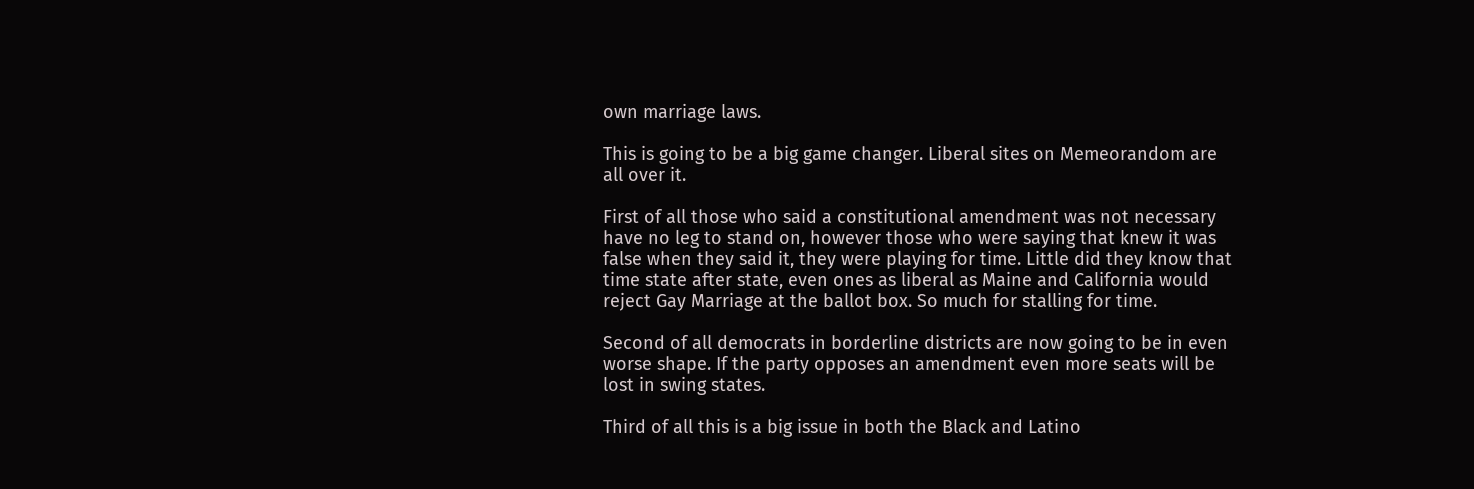own marriage laws.

This is going to be a big game changer. Liberal sites on Memeorandom are all over it.

First of all those who said a constitutional amendment was not necessary have no leg to stand on, however those who were saying that knew it was false when they said it, they were playing for time. Little did they know that time state after state, even ones as liberal as Maine and California would reject Gay Marriage at the ballot box. So much for stalling for time.

Second of all democrats in borderline districts are now going to be in even worse shape. If the party opposes an amendment even more seats will be lost in swing states.

Third of all this is a big issue in both the Black and Latino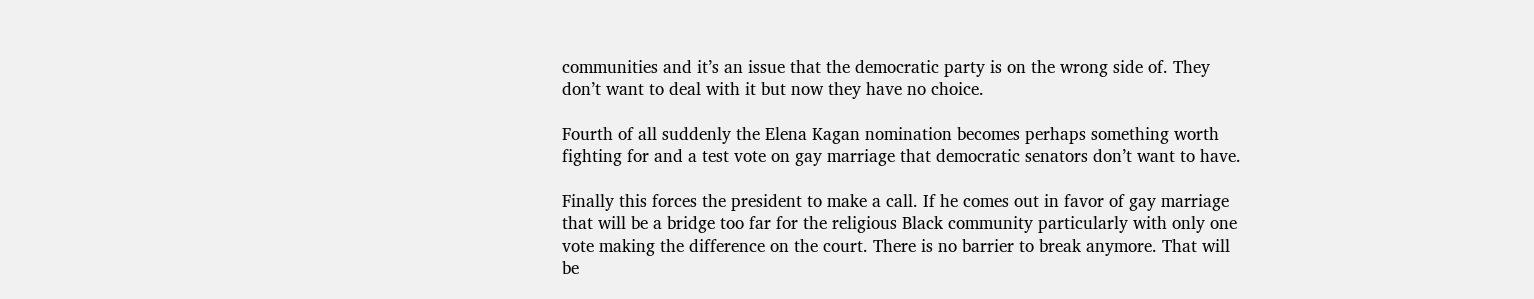communities and it’s an issue that the democratic party is on the wrong side of. They don’t want to deal with it but now they have no choice.

Fourth of all suddenly the Elena Kagan nomination becomes perhaps something worth fighting for and a test vote on gay marriage that democratic senators don’t want to have.

Finally this forces the president to make a call. If he comes out in favor of gay marriage that will be a bridge too far for the religious Black community particularly with only one vote making the difference on the court. There is no barrier to break anymore. That will be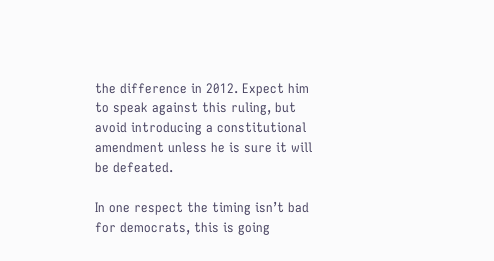the difference in 2012. Expect him to speak against this ruling, but avoid introducing a constitutional amendment unless he is sure it will be defeated.

In one respect the timing isn’t bad for democrats, this is going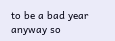to be a bad year anyway so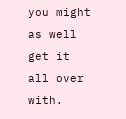you might as well get it all over with.